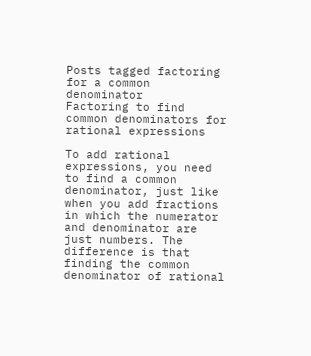Posts tagged factoring for a common denominator
Factoring to find common denominators for rational expressions

To add rational expressions, you need to find a common denominator, just like when you add fractions in which the numerator and denominator are just numbers. The difference is that finding the common denominator of rational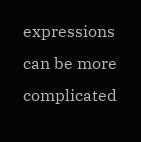expressions can be more complicated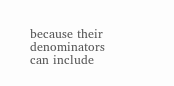because their denominators can include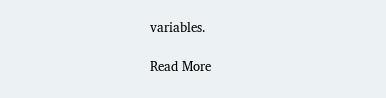variables.

Read More